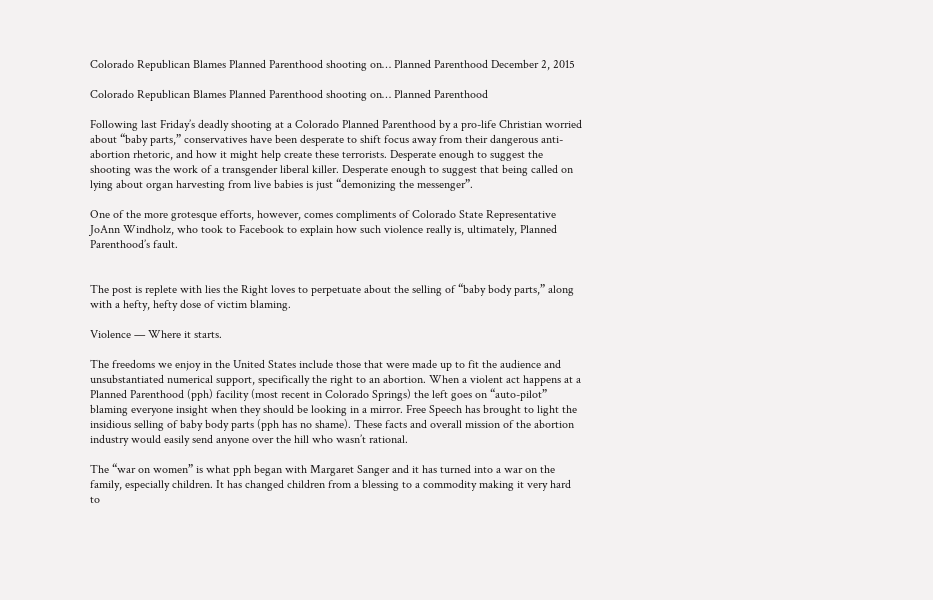Colorado Republican Blames Planned Parenthood shooting on… Planned Parenthood December 2, 2015

Colorado Republican Blames Planned Parenthood shooting on… Planned Parenthood

Following last Friday’s deadly shooting at a Colorado Planned Parenthood by a pro-life Christian worried about “baby parts,” conservatives have been desperate to shift focus away from their dangerous anti-abortion rhetoric, and how it might help create these terrorists. Desperate enough to suggest the shooting was the work of a transgender liberal killer. Desperate enough to suggest that being called on lying about organ harvesting from live babies is just “demonizing the messenger”.

One of the more grotesque efforts, however, comes compliments of Colorado State Representative JoAnn Windholz, who took to Facebook to explain how such violence really is, ultimately, Planned Parenthood’s fault.


The post is replete with lies the Right loves to perpetuate about the selling of “baby body parts,” along with a hefty, hefty dose of victim blaming.

Violence — Where it starts.

The freedoms we enjoy in the United States include those that were made up to fit the audience and unsubstantiated numerical support, specifically the right to an abortion. When a violent act happens at a Planned Parenthood (pph) facility (most recent in Colorado Springs) the left goes on “auto-pilot” blaming everyone insight when they should be looking in a mirror. Free Speech has brought to light the insidious selling of baby body parts (pph has no shame). These facts and overall mission of the abortion industry would easily send anyone over the hill who wasn’t rational.

The “war on women” is what pph began with Margaret Sanger and it has turned into a war on the family, especially children. It has changed children from a blessing to a commodity making it very hard to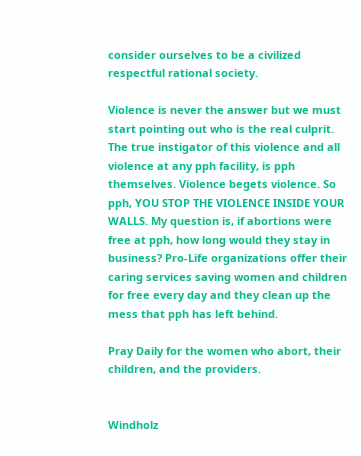consider ourselves to be a civilized respectful rational society.

Violence is never the answer but we must start pointing out who is the real culprit. The true instigator of this violence and all violence at any pph facility, is pph themselves. Violence begets violence. So pph, YOU STOP THE VIOLENCE INSIDE YOUR WALLS. My question is, if abortions were free at pph, how long would they stay in business? Pro-Life organizations offer their caring services saving women and children for free every day and they clean up the mess that pph has left behind.

Pray Daily for the women who abort, their children, and the providers.


Windholz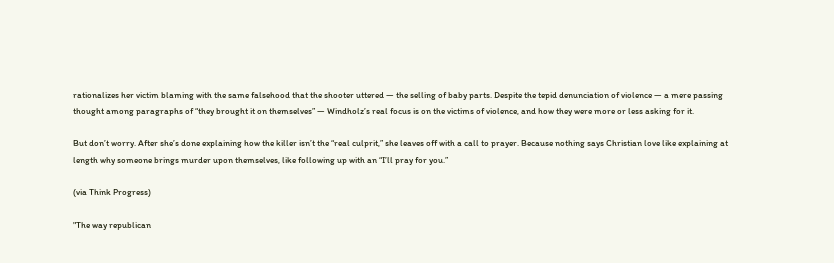rationalizes her victim blaming with the same falsehood that the shooter uttered — the selling of baby parts. Despite the tepid denunciation of violence — a mere passing thought among paragraphs of “they brought it on themselves” — Windholz’s real focus is on the victims of violence, and how they were more or less asking for it.

But don’t worry. After she’s done explaining how the killer isn’t the “real culprit,” she leaves off with a call to prayer. Because nothing says Christian love like explaining at length why someone brings murder upon themselves, like following up with an “I’ll pray for you.”

(via Think Progress)

"The way republican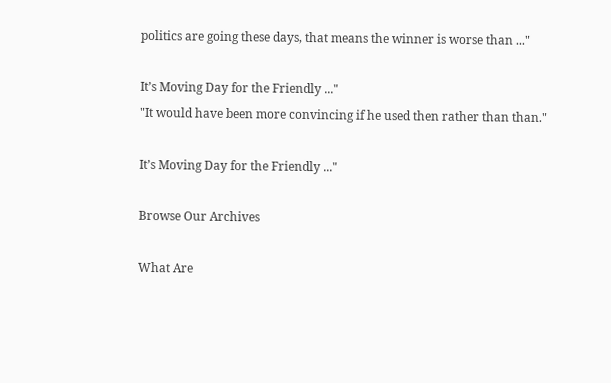politics are going these days, that means the winner is worse than ..."

It’s Moving Day for the Friendly ..."
"It would have been more convincing if he used then rather than than."

It’s Moving Day for the Friendly ..."

Browse Our Archives

What Are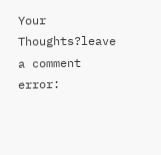Your Thoughts?leave a comment
error: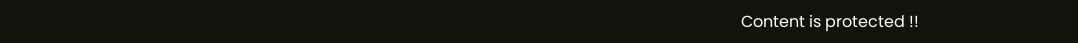Content is protected !!